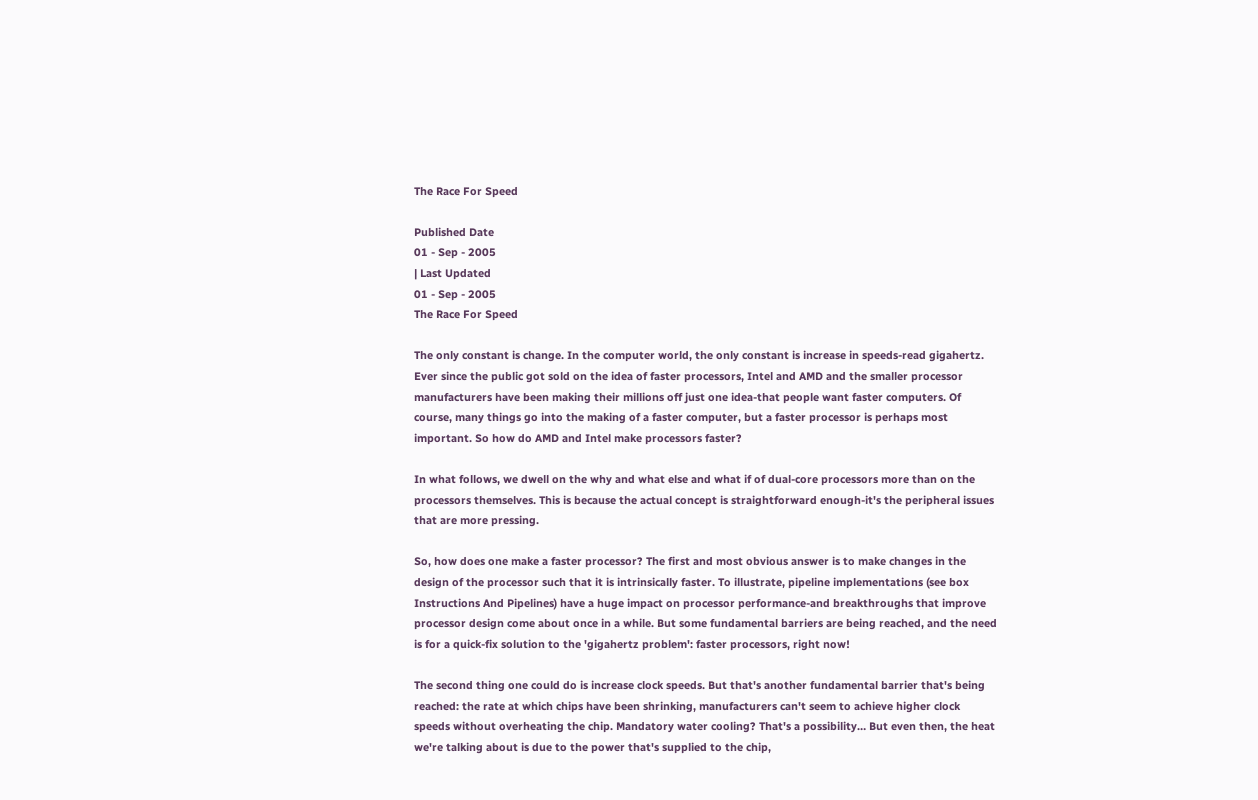The Race For Speed

Published Date
01 - Sep - 2005
| Last Updated
01 - Sep - 2005
The Race For Speed

The only constant is change. In the computer world, the only constant is increase in speeds-read gigahertz. Ever since the public got sold on the idea of faster processors, Intel and AMD and the smaller processor manufacturers have been making their millions off just one idea-that people want faster computers. Of course, many things go into the making of a faster computer, but a faster processor is perhaps most important. So how do AMD and Intel make processors faster?

In what follows, we dwell on the why and what else and what if of dual-core processors more than on the processors themselves. This is because the actual concept is straightforward enough-it's the peripheral issues that are more pressing.

So, how does one make a faster processor? The first and most obvious answer is to make changes in the design of the processor such that it is intrinsically faster. To illustrate, pipeline implementations (see box Instructions And Pipelines) have a huge impact on processor performance-and breakthroughs that improve processor design come about once in a while. But some fundamental barriers are being reached, and the need is for a quick-fix solution to the 'gigahertz problem': faster processors, right now!

The second thing one could do is increase clock speeds. But that's another fundamental barrier that's being reached: the rate at which chips have been shrinking, manufacturers can't seem to achieve higher clock speeds without overheating the chip. Mandatory water cooling? That's a possibility… But even then, the heat we're talking about is due to the power that's supplied to the chip,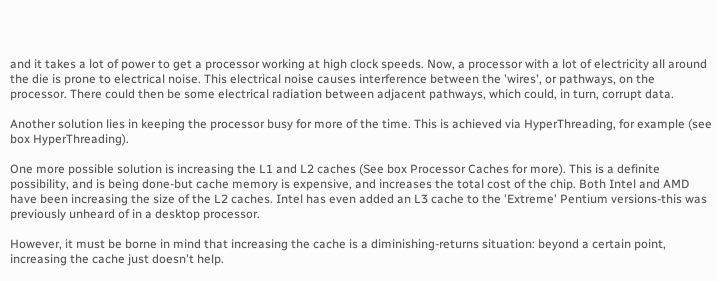and it takes a lot of power to get a processor working at high clock speeds. Now, a processor with a lot of electricity all around the die is prone to electrical noise. This electrical noise causes interference between the 'wires', or pathways, on the processor. There could then be some electrical radiation between adjacent pathways, which could, in turn, corrupt data.

Another solution lies in keeping the processor busy for more of the time. This is achieved via HyperThreading, for example (see box HyperThreading).

One more possible solution is increasing the L1 and L2 caches (See box Processor Caches for more). This is a definite possibility, and is being done-but cache memory is expensive, and increases the total cost of the chip. Both Intel and AMD have been increasing the size of the L2 caches. Intel has even added an L3 cache to the 'Extreme' Pentium versions-this was previously unheard of in a desktop processor.

However, it must be borne in mind that increasing the cache is a diminishing-returns situation: beyond a certain point, increasing the cache just doesn't help.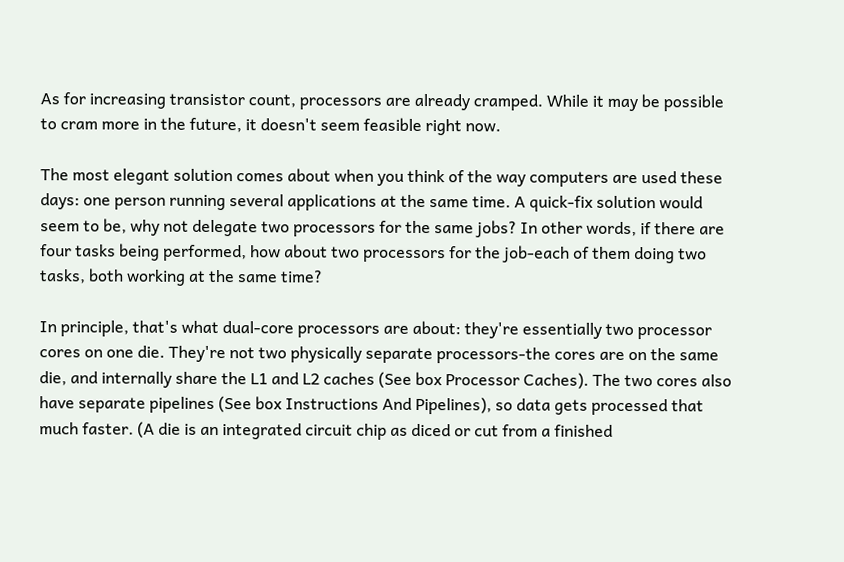As for increasing transistor count, processors are already cramped. While it may be possible to cram more in the future, it doesn't seem feasible right now.

The most elegant solution comes about when you think of the way computers are used these days: one person running several applications at the same time. A quick-fix solution would seem to be, why not delegate two processors for the same jobs? In other words, if there are four tasks being performed, how about two processors for the job-each of them doing two tasks, both working at the same time?

In principle, that's what dual-core processors are about: they're essentially two processor cores on one die. They're not two physically separate processors-the cores are on the same die, and internally share the L1 and L2 caches (See box Processor Caches). The two cores also have separate pipelines (See box Instructions And Pipelines), so data gets processed that much faster. (A die is an integrated circuit chip as diced or cut from a finished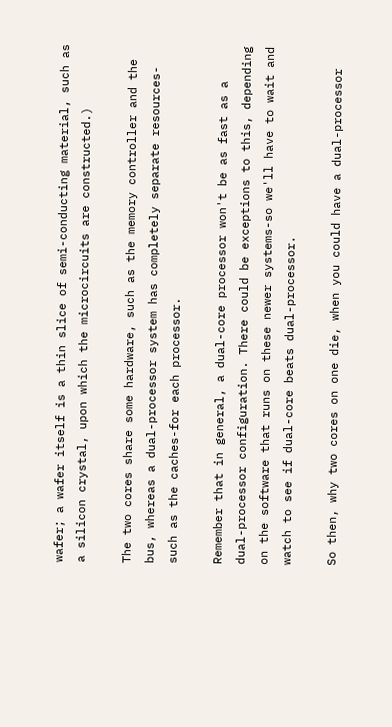wafer; a wafer itself is a thin slice of semi-conducting material, such as a silicon crystal, upon which the microcircuits are constructed.)

The two cores share some hardware, such as the memory controller and the bus, whereas a dual-processor system has completely separate resources-such as the caches-for each processor.

Remember that in general, a dual-core processor won't be as fast as a dual-processor configuration. There could be exceptions to this, depending on the software that runs on these newer systems-so we'll have to wait and watch to see if dual-core beats dual-processor.

So then, why two cores on one die, when you could have a dual-processor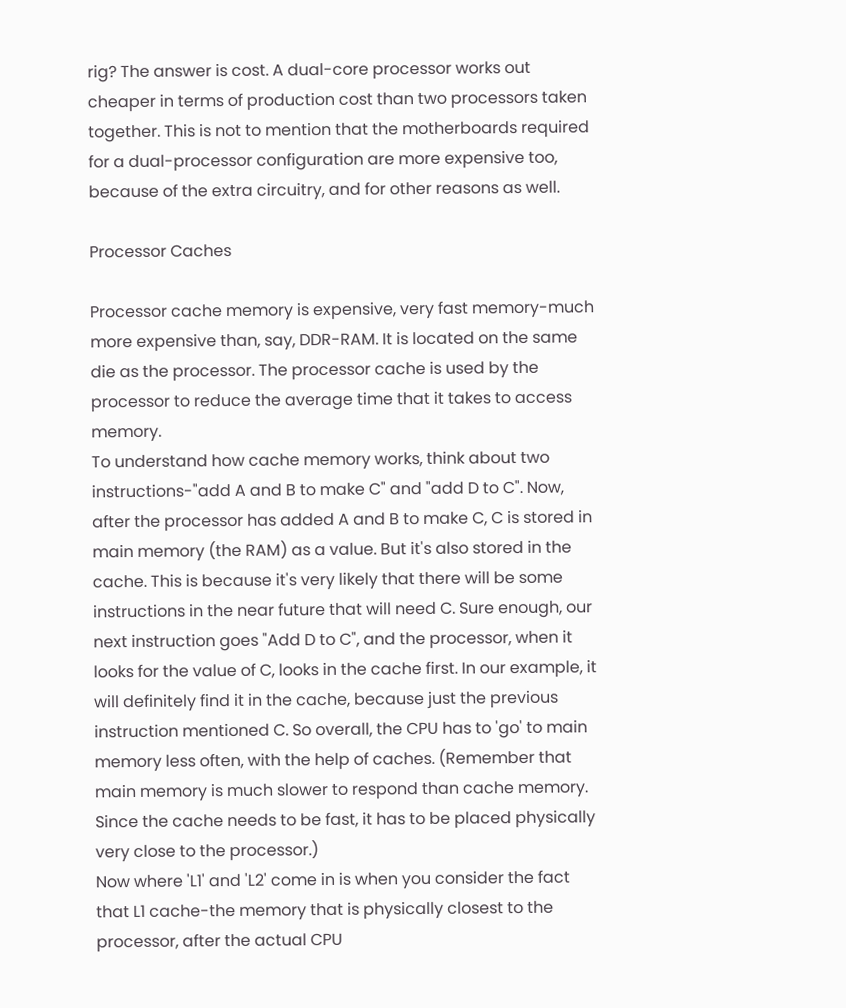rig? The answer is cost. A dual-core processor works out cheaper in terms of production cost than two processors taken together. This is not to mention that the motherboards required for a dual-processor configuration are more expensive too, because of the extra circuitry, and for other reasons as well.

Processor Caches

Processor cache memory is expensive, very fast memory-much more expensive than, say, DDR-RAM. It is located on the same die as the processor. The processor cache is used by the processor to reduce the average time that it takes to access memory.
To understand how cache memory works, think about two instructions-"add A and B to make C" and "add D to C". Now, after the processor has added A and B to make C, C is stored in main memory (the RAM) as a value. But it's also stored in the cache. This is because it's very likely that there will be some instructions in the near future that will need C. Sure enough, our next instruction goes "Add D to C", and the processor, when it looks for the value of C, looks in the cache first. In our example, it will definitely find it in the cache, because just the previous instruction mentioned C. So overall, the CPU has to 'go' to main memory less often, with the help of caches. (Remember that main memory is much slower to respond than cache memory. Since the cache needs to be fast, it has to be placed physically very close to the processor.)
Now where 'L1' and 'L2' come in is when you consider the fact that L1 cache-the memory that is physically closest to the processor, after the actual CPU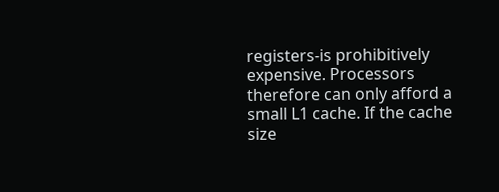registers-is prohibitively expensive. Processors therefore can only afford a small L1 cache. If the cache size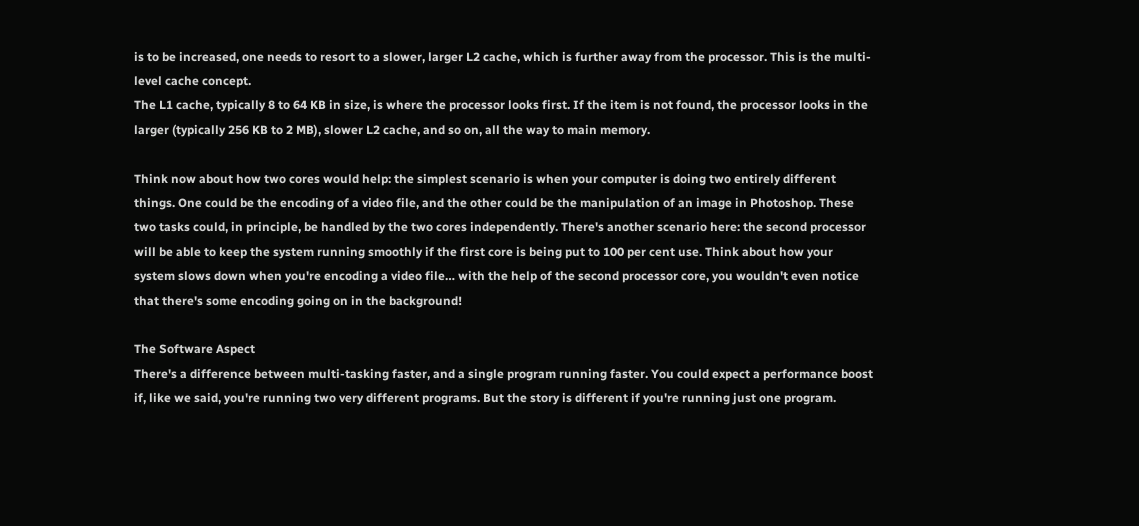is to be increased, one needs to resort to a slower, larger L2 cache, which is further away from the processor. This is the multi-level cache concept.
The L1 cache, typically 8 to 64 KB in size, is where the processor looks first. If the item is not found, the processor looks in the larger (typically 256 KB to 2 MB), slower L2 cache, and so on, all the way to main memory.

Think now about how two cores would help: the simplest scenario is when your computer is doing two entirely different things. One could be the encoding of a video file, and the other could be the manipulation of an image in Photoshop. These two tasks could, in principle, be handled by the two cores independently. There's another scenario here: the second processor will be able to keep the system running smoothly if the first core is being put to 100 per cent use. Think about how your system slows down when you're encoding a video file… with the help of the second processor core, you wouldn't even notice that there's some encoding going on in the background!

The Software Aspect
There's a difference between multi-tasking faster, and a single program running faster. You could expect a performance boost if, like we said, you're running two very different programs. But the story is different if you're running just one program.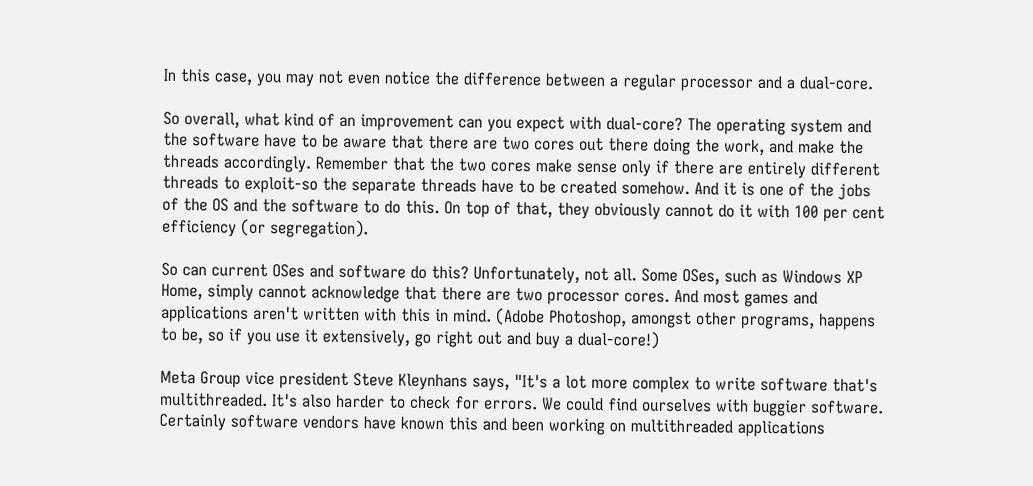In this case, you may not even notice the difference between a regular processor and a dual-core.

So overall, what kind of an improvement can you expect with dual-core? The operating system and the software have to be aware that there are two cores out there doing the work, and make the threads accordingly. Remember that the two cores make sense only if there are entirely different threads to exploit-so the separate threads have to be created somehow. And it is one of the jobs of the OS and the software to do this. On top of that, they obviously cannot do it with 100 per cent efficiency (or segregation).

So can current OSes and software do this? Unfortunately, not all. Some OSes, such as Windows XP Home, simply cannot acknowledge that there are two processor cores. And most games and applications aren't written with this in mind. (Adobe Photoshop, amongst other programs, happens to be, so if you use it extensively, go right out and buy a dual-core!)

Meta Group vice president Steve Kleynhans says, "It's a lot more complex to write software that's multithreaded. It's also harder to check for errors. We could find ourselves with buggier software. Certainly software vendors have known this and been working on multithreaded applications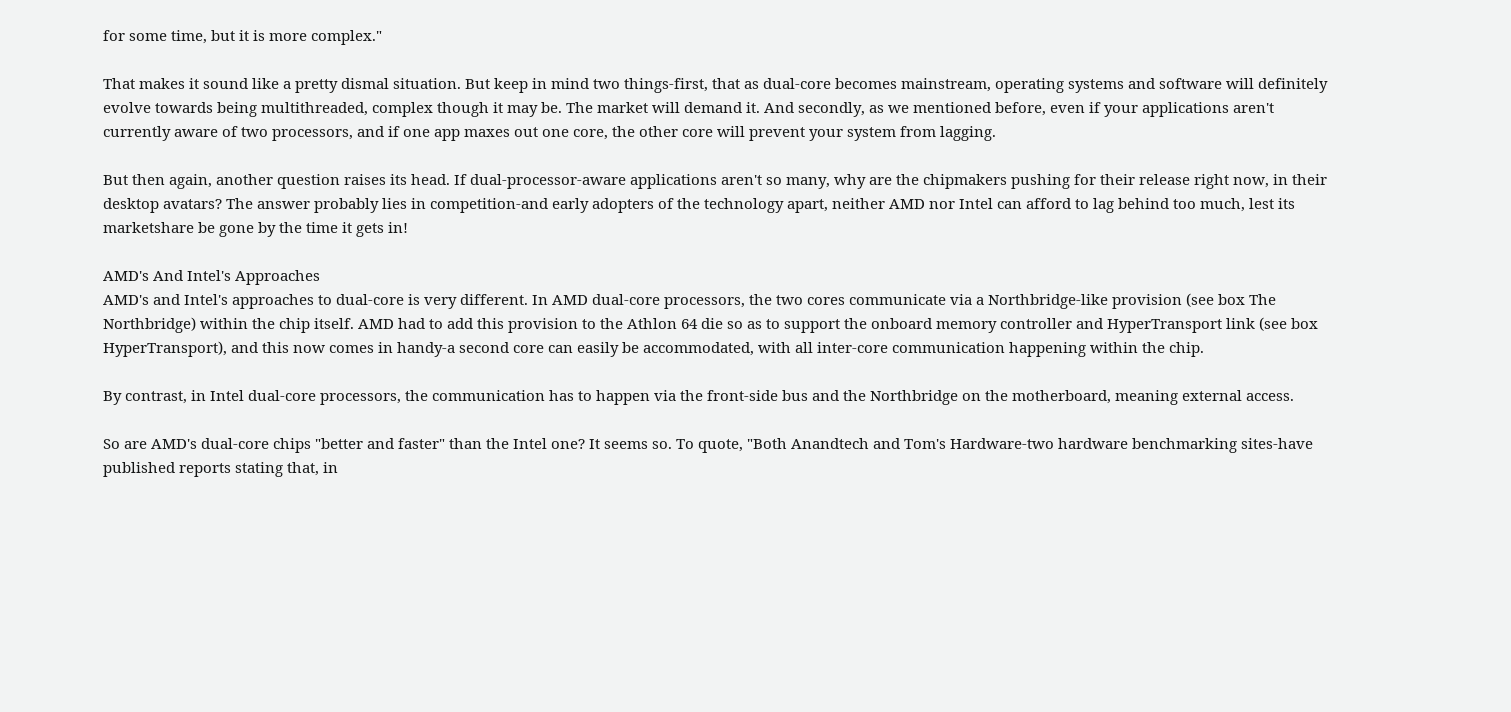for some time, but it is more complex."

That makes it sound like a pretty dismal situation. But keep in mind two things-first, that as dual-core becomes mainstream, operating systems and software will definitely evolve towards being multithreaded, complex though it may be. The market will demand it. And secondly, as we mentioned before, even if your applications aren't currently aware of two processors, and if one app maxes out one core, the other core will prevent your system from lagging.

But then again, another question raises its head. If dual-processor-aware applications aren't so many, why are the chipmakers pushing for their release right now, in their desktop avatars? The answer probably lies in competition-and early adopters of the technology apart, neither AMD nor Intel can afford to lag behind too much, lest its marketshare be gone by the time it gets in!

AMD's And Intel's Approaches
AMD's and Intel's approaches to dual-core is very different. In AMD dual-core processors, the two cores communicate via a Northbridge-like provision (see box The Northbridge) within the chip itself. AMD had to add this provision to the Athlon 64 die so as to support the onboard memory controller and HyperTransport link (see box HyperTransport), and this now comes in handy-a second core can easily be accommodated, with all inter-core communication happening within the chip.

By contrast, in Intel dual-core processors, the communication has to happen via the front-side bus and the Northbridge on the motherboard, meaning external access.

So are AMD's dual-core chips "better and faster" than the Intel one? It seems so. To quote, "Both Anandtech and Tom's Hardware-two hardware benchmarking sites-have published reports stating that, in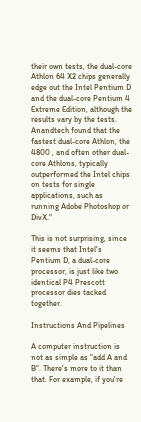their own tests, the dual-core Athlon 64 X2 chips generally edge out the Intel Pentium D and the dual-core Pentium 4 Extreme Edition, although the results vary by the tests. Anandtech found that the fastest dual-core Athlon, the 4800 , and often other dual-core Athlons, typically outperformed the Intel chips on tests for single applications, such as running Adobe Photoshop or DivX."

This is not surprising, since it seems that Intel's Pentium D, a dual-core processor, is just like two identical P4 Prescott processor dies tacked together.

Instructions And Pipelines

A computer instruction is not as simple as "add A and B". There's more to it than that. For example, if you're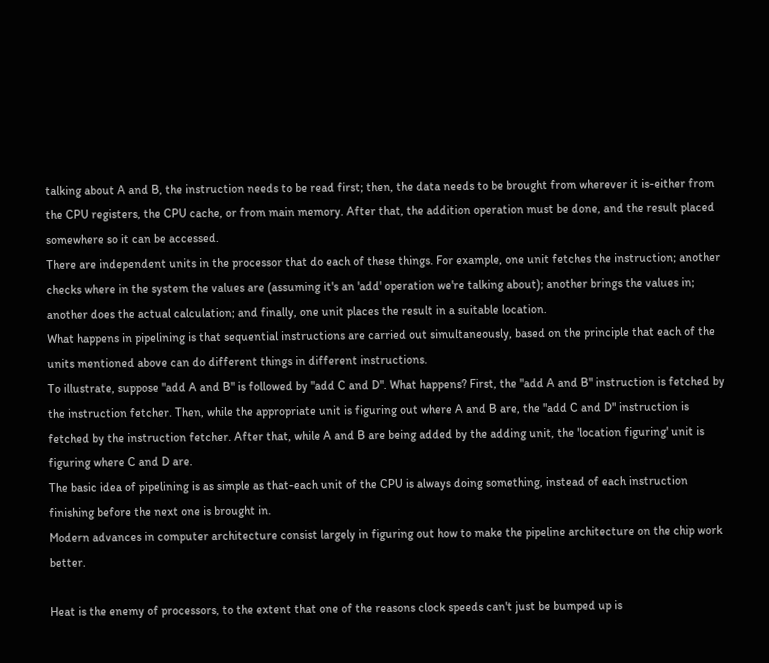talking about A and B, the instruction needs to be read first; then, the data needs to be brought from wherever it is-either from the CPU registers, the CPU cache, or from main memory. After that, the addition operation must be done, and the result placed somewhere so it can be accessed.
There are independent units in the processor that do each of these things. For example, one unit fetches the instruction; another checks where in the system the values are (assuming it's an 'add' operation we're talking about); another brings the values in; another does the actual calculation; and finally, one unit places the result in a suitable location.
What happens in pipelining is that sequential instructions are carried out simultaneously, based on the principle that each of the units mentioned above can do different things in different instructions.
To illustrate, suppose "add A and B" is followed by "add C and D". What happens? First, the "add A and B" instruction is fetched by the instruction fetcher. Then, while the appropriate unit is figuring out where A and B are, the "add C and D" instruction is fetched by the instruction fetcher. After that, while A and B are being added by the adding unit, the 'location figuring' unit is figuring where C and D are.
The basic idea of pipelining is as simple as that-each unit of the CPU is always doing something, instead of each instruction finishing before the next one is brought in.
Modern advances in computer architecture consist largely in figuring out how to make the pipeline architecture on the chip work better.

Heat is the enemy of processors, to the extent that one of the reasons clock speeds can't just be bumped up is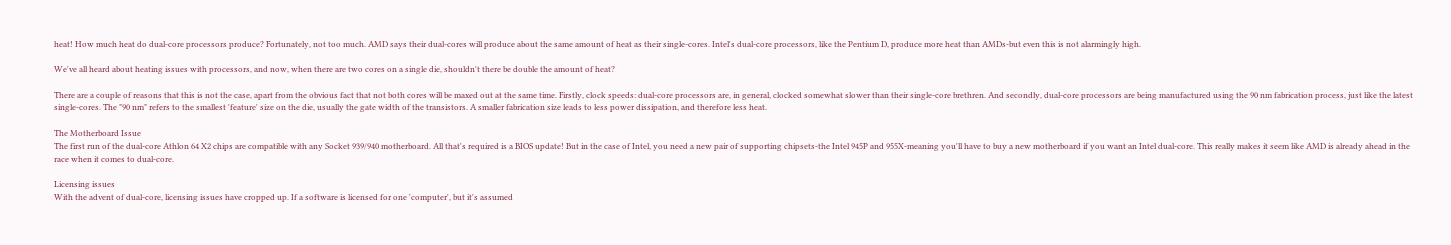heat! How much heat do dual-core processors produce? Fortunately, not too much. AMD says their dual-cores will produce about the same amount of heat as their single-cores. Intel's dual-core processors, like the Pentium D, produce more heat than AMDs-but even this is not alarmingly high.

We've all heard about heating issues with processors, and now, when there are two cores on a single die, shouldn't there be double the amount of heat?

There are a couple of reasons that this is not the case, apart from the obvious fact that not both cores will be maxed out at the same time. Firstly, clock speeds: dual-core processors are, in general, clocked somewhat slower than their single-core brethren. And secondly, dual-core processors are being manufactured using the 90 nm fabrication process, just like the latest single-cores. The "90 nm" refers to the smallest 'feature' size on the die, usually the gate width of the transistors. A smaller fabrication size leads to less power dissipation, and therefore less heat.

The Motherboard Issue
The first run of the dual-core Athlon 64 X2 chips are compatible with any Socket 939/940 motherboard. All that's required is a BIOS update! But in the case of Intel, you need a new pair of supporting chipsets-the Intel 945P and 955X-meaning you'll have to buy a new motherboard if you want an Intel dual-core. This really makes it seem like AMD is already ahead in the race when it comes to dual-core.

Licensing issues
With the advent of dual-core, licensing issues have cropped up. If a software is licensed for one 'computer', but it's assumed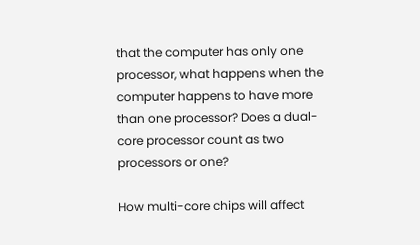that the computer has only one processor, what happens when the computer happens to have more than one processor? Does a dual-core processor count as two processors or one?

How multi-core chips will affect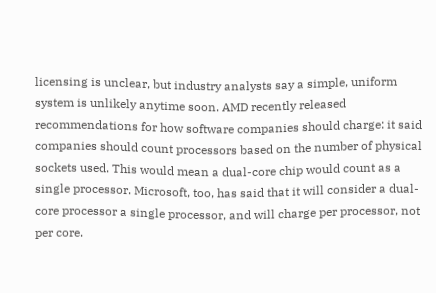licensing is unclear, but industry analysts say a simple, uniform system is unlikely anytime soon. AMD recently released recommendations for how software companies should charge: it said companies should count processors based on the number of physical sockets used. This would mean a dual-core chip would count as a single processor. Microsoft, too, has said that it will consider a dual-core processor a single processor, and will charge per processor, not per core.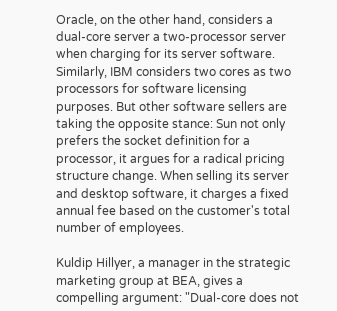Oracle, on the other hand, considers a dual-core server a two-processor server when charging for its server software. Similarly, IBM considers two cores as two processors for software licensing purposes. But other software sellers are taking the opposite stance: Sun not only prefers the socket definition for a processor, it argues for a radical pricing structure change. When selling its server and desktop software, it charges a fixed annual fee based on the customer's total number of employees.

Kuldip Hillyer, a manager in the strategic marketing group at BEA, gives a compelling argument: "Dual-core does not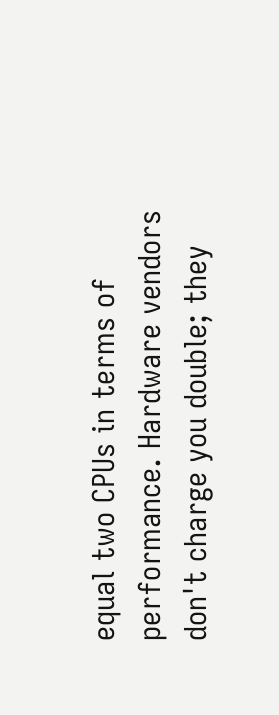equal two CPUs in terms of performance. Hardware vendors don't charge you double; they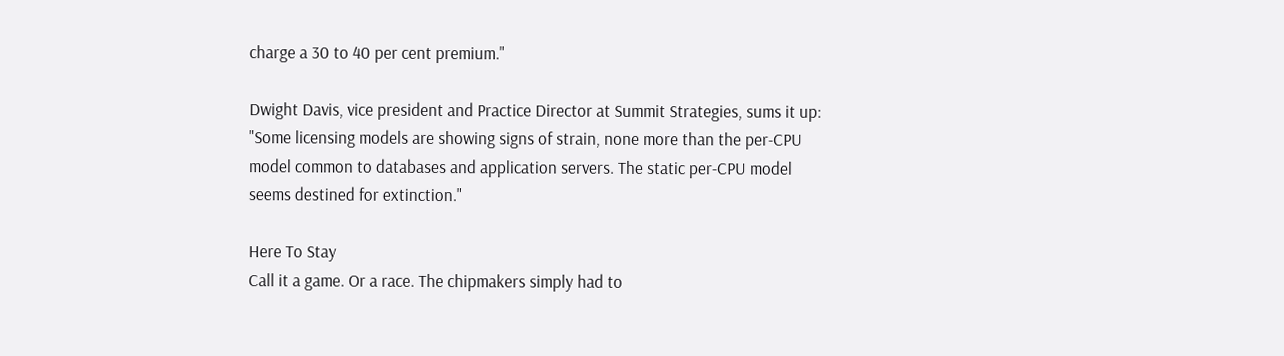charge a 30 to 40 per cent premium."

Dwight Davis, vice president and Practice Director at Summit Strategies, sums it up: "Some licensing models are showing signs of strain, none more than the per-CPU model common to databases and application servers. The static per-CPU model seems destined for extinction."

Here To Stay
Call it a game. Or a race. The chipmakers simply had to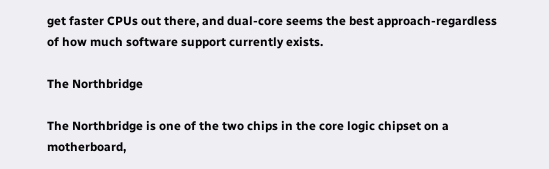get faster CPUs out there, and dual-core seems the best approach-regardless of how much software support currently exists.

The Northbridge

The Northbridge is one of the two chips in the core logic chipset on a motherboard,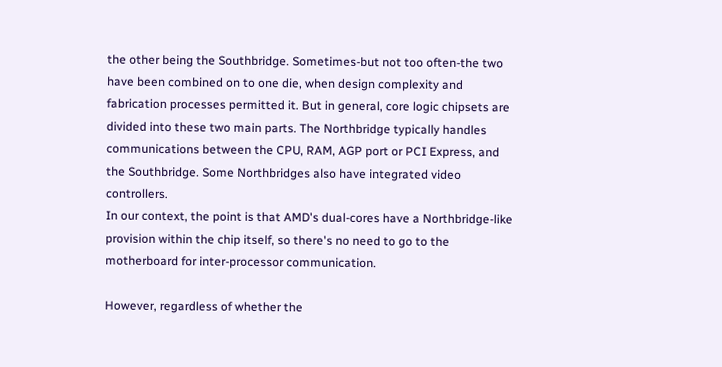the other being the Southbridge. Sometimes-but not too often-the two have been combined on to one die, when design complexity and fabrication processes permitted it. But in general, core logic chipsets are divided into these two main parts. The Northbridge typically handles communications between the CPU, RAM, AGP port or PCI Express, and the Southbridge. Some Northbridges also have integrated video controllers.
In our context, the point is that AMD's dual-cores have a Northbridge-like provision within the chip itself, so there's no need to go to the motherboard for inter-processor communication.

However, regardless of whether the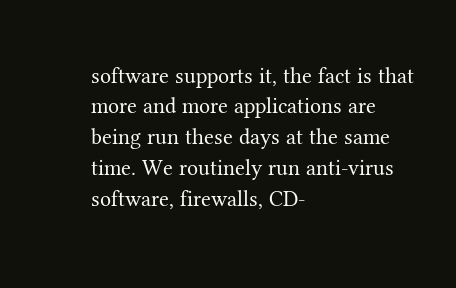software supports it, the fact is that more and more applications are being run these days at the same time. We routinely run anti-virus software, firewalls, CD-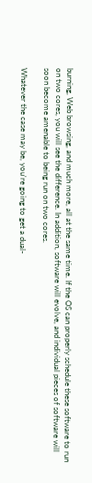burning, Web browsing, and much more, all at the same time. If the OS can properly schedule these software to run on two cores, you will see the difference. In addition, software will evolve, and individual pieces of software will soon become amenable to being run on two cores.

Whatever the case may be, you're going to get a dual-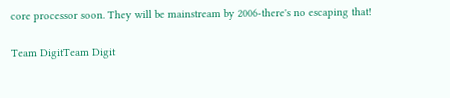core processor soon. They will be mainstream by 2006-there's no escaping that!

Team DigitTeam Digit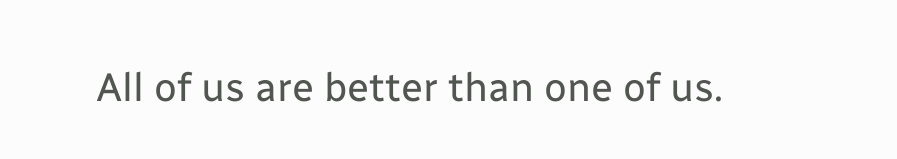All of us are better than one of us.